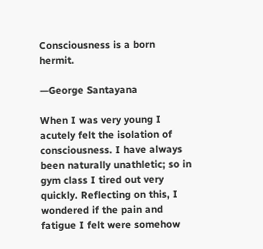Consciousness is a born hermit.

—George Santayana

When I was very young I acutely felt the isolation of consciousness. I have always been naturally unathletic; so in gym class I tired out very quickly. Reflecting on this, I wondered if the pain and fatigue I felt were somehow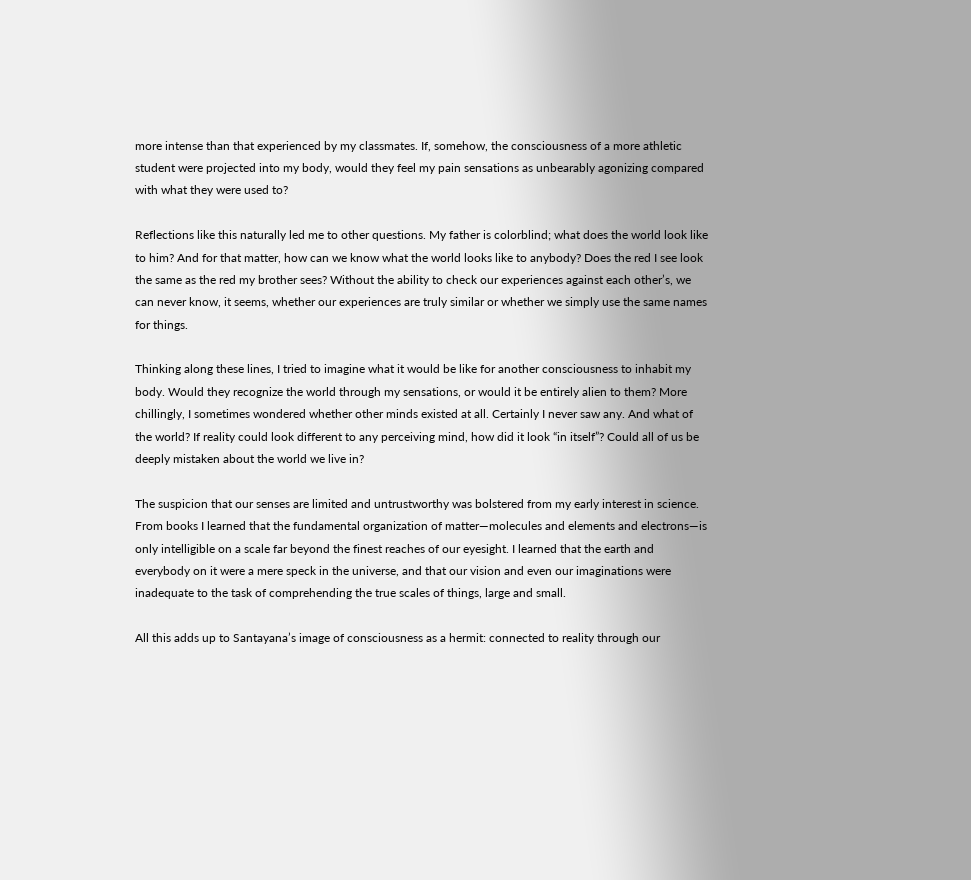more intense than that experienced by my classmates. If, somehow, the consciousness of a more athletic student were projected into my body, would they feel my pain sensations as unbearably agonizing compared with what they were used to?

Reflections like this naturally led me to other questions. My father is colorblind; what does the world look like to him? And for that matter, how can we know what the world looks like to anybody? Does the red I see look the same as the red my brother sees? Without the ability to check our experiences against each other’s, we can never know, it seems, whether our experiences are truly similar or whether we simply use the same names for things.

Thinking along these lines, I tried to imagine what it would be like for another consciousness to inhabit my body. Would they recognize the world through my sensations, or would it be entirely alien to them? More chillingly, I sometimes wondered whether other minds existed at all. Certainly I never saw any. And what of the world? If reality could look different to any perceiving mind, how did it look “in itself”? Could all of us be deeply mistaken about the world we live in?

The suspicion that our senses are limited and untrustworthy was bolstered from my early interest in science. From books I learned that the fundamental organization of matter—molecules and elements and electrons—is only intelligible on a scale far beyond the finest reaches of our eyesight. I learned that the earth and everybody on it were a mere speck in the universe, and that our vision and even our imaginations were inadequate to the task of comprehending the true scales of things, large and small.

All this adds up to Santayana’s image of consciousness as a hermit: connected to reality through our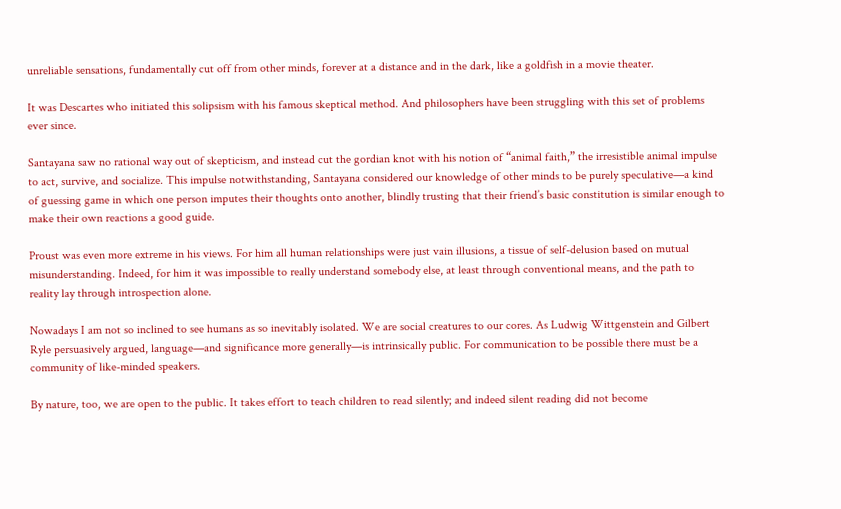unreliable sensations, fundamentally cut off from other minds, forever at a distance and in the dark, like a goldfish in a movie theater.

It was Descartes who initiated this solipsism with his famous skeptical method. And philosophers have been struggling with this set of problems ever since.

Santayana saw no rational way out of skepticism, and instead cut the gordian knot with his notion of “animal faith,” the irresistible animal impulse to act, survive, and socialize. This impulse notwithstanding, Santayana considered our knowledge of other minds to be purely speculative—a kind of guessing game in which one person imputes their thoughts onto another, blindly trusting that their friend’s basic constitution is similar enough to make their own reactions a good guide.

Proust was even more extreme in his views. For him all human relationships were just vain illusions, a tissue of self-delusion based on mutual misunderstanding. Indeed, for him it was impossible to really understand somebody else, at least through conventional means, and the path to reality lay through introspection alone.

Nowadays I am not so inclined to see humans as so inevitably isolated. We are social creatures to our cores. As Ludwig Wittgenstein and Gilbert Ryle persuasively argued, language—and significance more generally—is intrinsically public. For communication to be possible there must be a community of like-minded speakers.

By nature, too, we are open to the public. It takes effort to teach children to read silently; and indeed silent reading did not become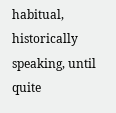habitual, historically speaking, until quite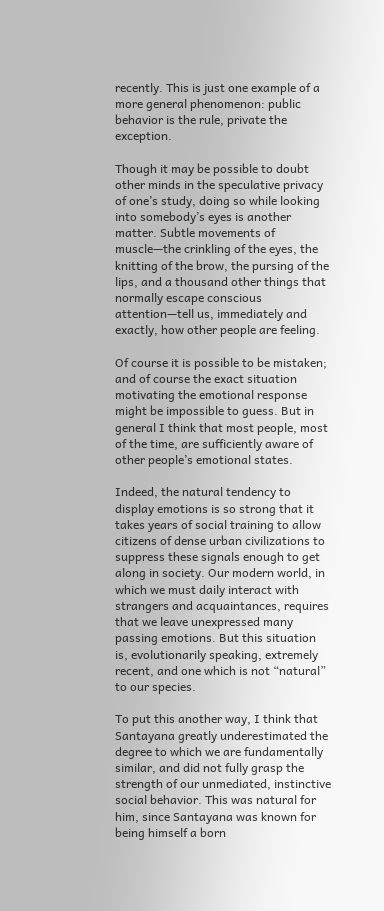recently. This is just one example of a more general phenomenon: public behavior is the rule, private the exception.

Though it may be possible to doubt other minds in the speculative privacy of one’s study, doing so while looking into somebody’s eyes is another matter. Subtle movements of muscle—the crinkling of the eyes, the knitting of the brow, the pursing of the lips, and a thousand other things that normally escape conscious attention—tell us, immediately and exactly, how other people are feeling.

Of course it is possible to be mistaken; and of course the exact situation motivating the emotional response might be impossible to guess. But in general I think that most people, most of the time, are sufficiently aware of other people’s emotional states.

Indeed, the natural tendency to display emotions is so strong that it takes years of social training to allow citizens of dense urban civilizations to suppress these signals enough to get along in society. Our modern world, in which we must daily interact with strangers and acquaintances, requires that we leave unexpressed many passing emotions. But this situation is, evolutionarily speaking, extremely recent, and one which is not “natural” to our species.

To put this another way, I think that Santayana greatly underestimated the degree to which we are fundamentally similar, and did not fully grasp the strength of our unmediated, instinctive social behavior. This was natural for him, since Santayana was known for being himself a born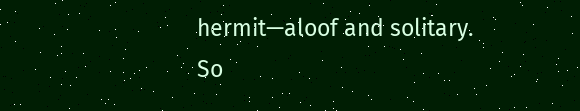hermit—aloof and solitary. So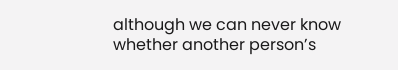although we can never know whether another person’s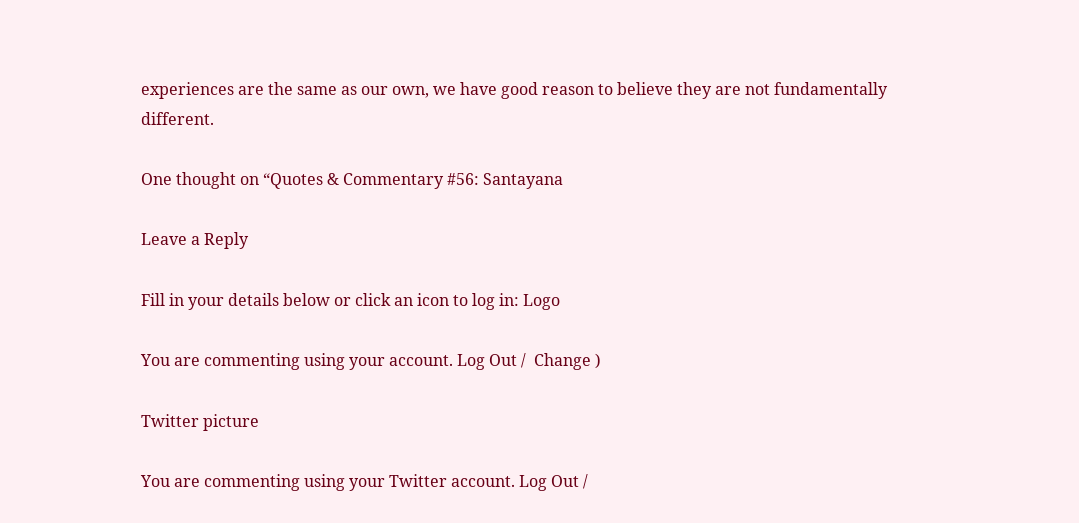experiences are the same as our own, we have good reason to believe they are not fundamentally different.

One thought on “Quotes & Commentary #56: Santayana

Leave a Reply

Fill in your details below or click an icon to log in: Logo

You are commenting using your account. Log Out /  Change )

Twitter picture

You are commenting using your Twitter account. Log Out /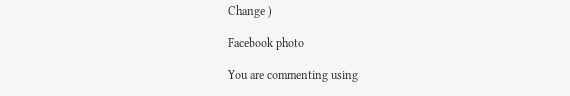Change )

Facebook photo

You are commenting using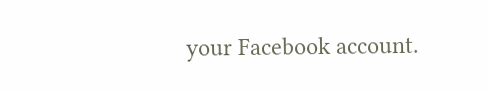your Facebook account.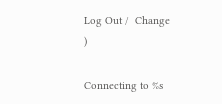Log Out /  Change )

Connecting to %s